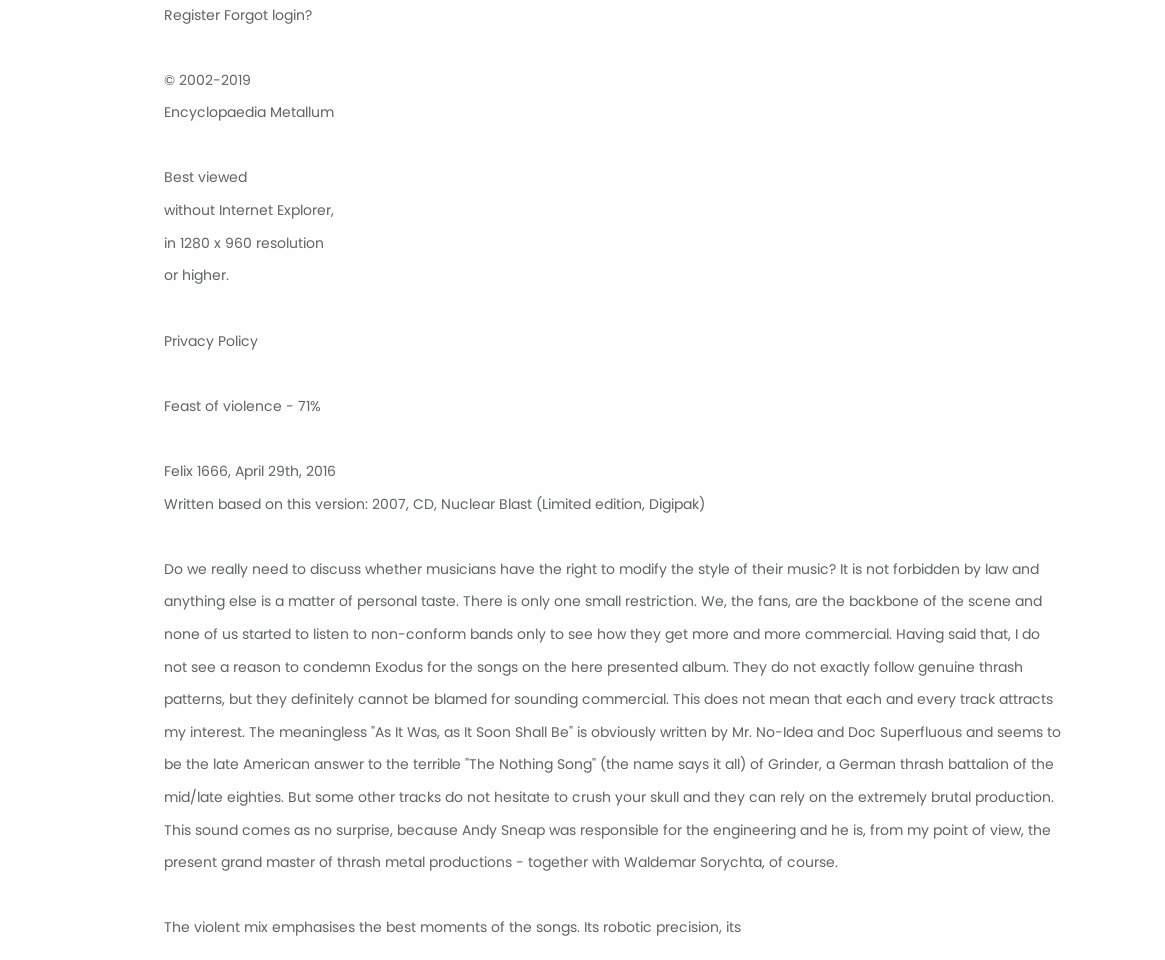Register Forgot login?

© 2002-2019
Encyclopaedia Metallum

Best viewed
without Internet Explorer,
in 1280 x 960 resolution
or higher.

Privacy Policy

Feast of violence - 71%

Felix 1666, April 29th, 2016
Written based on this version: 2007, CD, Nuclear Blast (Limited edition, Digipak)

Do we really need to discuss whether musicians have the right to modify the style of their music? It is not forbidden by law and anything else is a matter of personal taste. There is only one small restriction. We, the fans, are the backbone of the scene and none of us started to listen to non-conform bands only to see how they get more and more commercial. Having said that, I do not see a reason to condemn Exodus for the songs on the here presented album. They do not exactly follow genuine thrash patterns, but they definitely cannot be blamed for sounding commercial. This does not mean that each and every track attracts my interest. The meaningless "As It Was, as It Soon Shall Be" is obviously written by Mr. No-Idea and Doc Superfluous and seems to be the late American answer to the terrible "The Nothing Song" (the name says it all) of Grinder, a German thrash battalion of the mid/late eighties. But some other tracks do not hesitate to crush your skull and they can rely on the extremely brutal production. This sound comes as no surprise, because Andy Sneap was responsible for the engineering and he is, from my point of view, the present grand master of thrash metal productions - together with Waldemar Sorychta, of course.

The violent mix emphasises the best moments of the songs. Its robotic precision, its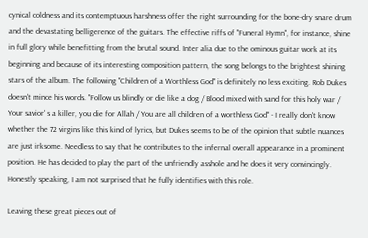cynical coldness and its contemptuous harshness offer the right surrounding for the bone-dry snare drum and the devastating belligerence of the guitars. The effective riffs of "Funeral Hymn", for instance, shine in full glory while benefitting from the brutal sound. Inter alia due to the ominous guitar work at its beginning and because of its interesting composition pattern, the song belongs to the brightest shining stars of the album. The following "Children of a Worthless God" is definitely no less exciting. Rob Dukes doesn't mince his words. "Follow us blindly or die like a dog / Blood mixed with sand for this holy war / Your savior' s a killer, you die for Allah / You are all children of a worthless God" - I really don't know whether the 72 virgins like this kind of lyrics, but Dukes seems to be of the opinion that subtle nuances are just irksome. Needless to say that he contributes to the infernal overall appearance in a prominent position. He has decided to play the part of the unfriendly asshole and he does it very convincingly. Honestly speaking, I am not surprised that he fully identifies with this role.

Leaving these great pieces out of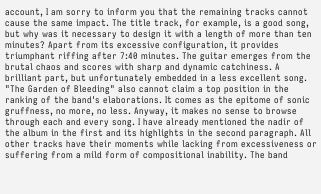account, I am sorry to inform you that the remaining tracks cannot cause the same impact. The title track, for example, is a good song, but why was it necessary to design it with a length of more than ten minutes? Apart from its excessive configuration, it provides triumphant riffing after 7:40 minutes. The guitar emerges from the brutal chaos and scores with sharp and dynamic catchiness. A brilliant part, but unfortunately embedded in a less excellent song. "The Garden of Bleeding" also cannot claim a top position in the ranking of the band's elaborations. It comes as the epitome of sonic gruffness, no more, no less. Anyway, it makes no sense to browse through each and every song. I have already mentioned the nadir of the album in the first and its highlights in the second paragraph. All other tracks have their moments while lacking from excessiveness or suffering from a mild form of compositional inability. The band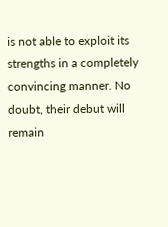is not able to exploit its strengths in a completely convincing manner. No doubt, their debut will remain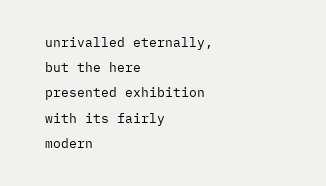unrivalled eternally, but the here presented exhibition with its fairly modern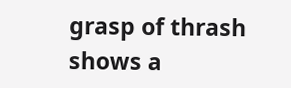grasp of thrash shows a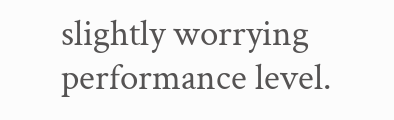slightly worrying performance level.